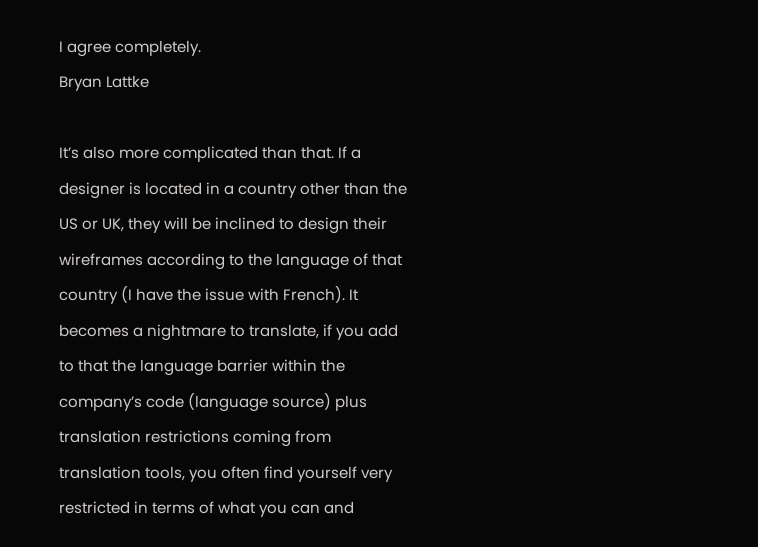I agree completely.
Bryan Lattke

It’s also more complicated than that. If a designer is located in a country other than the US or UK, they will be inclined to design their wireframes according to the language of that country (I have the issue with French). It becomes a nightmare to translate, if you add to that the language barrier within the company’s code (language source) plus translation restrictions coming from translation tools, you often find yourself very restricted in terms of what you can and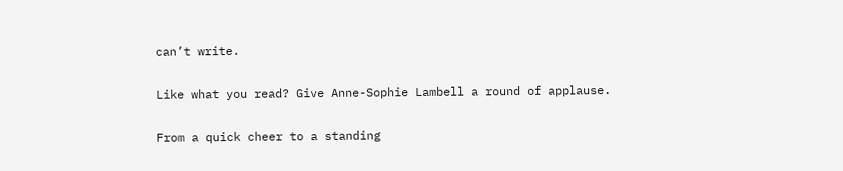can’t write.

Like what you read? Give Anne-Sophie Lambell a round of applause.

From a quick cheer to a standing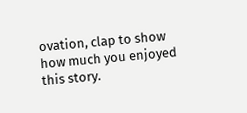ovation, clap to show how much you enjoyed this story.